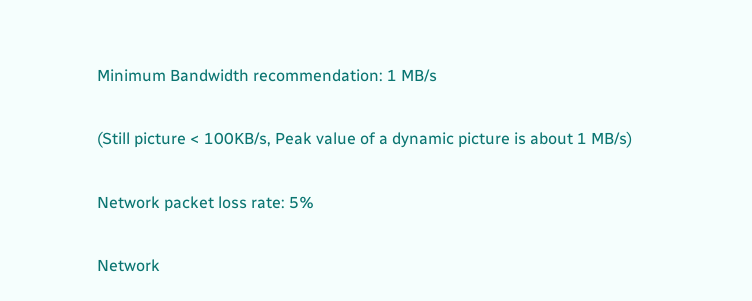Minimum Bandwidth recommendation: 1 MB/s

(Still picture < 100KB/s, Peak value of a dynamic picture is about 1 MB/s)

Network packet loss rate: 5%

Network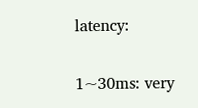latency:

1~30ms: very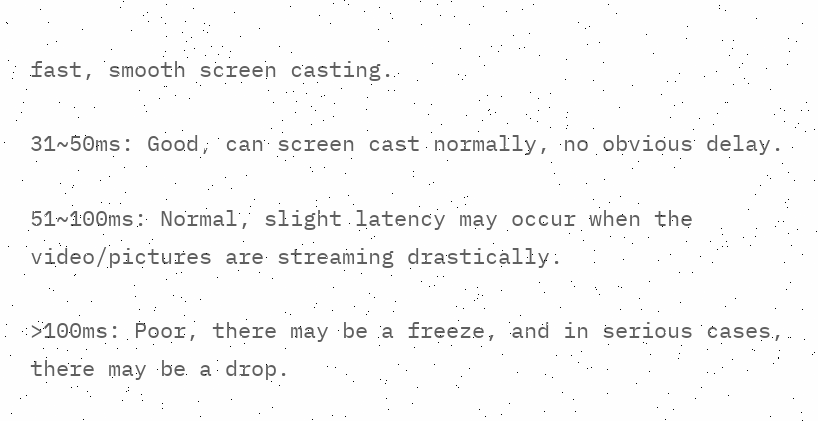fast, smooth screen casting.

31~50ms: Good, can screen cast normally, no obvious delay.

51~100ms: Normal, slight latency may occur when the video/pictures are streaming drastically.

>100ms: Poor, there may be a freeze, and in serious cases, there may be a drop.